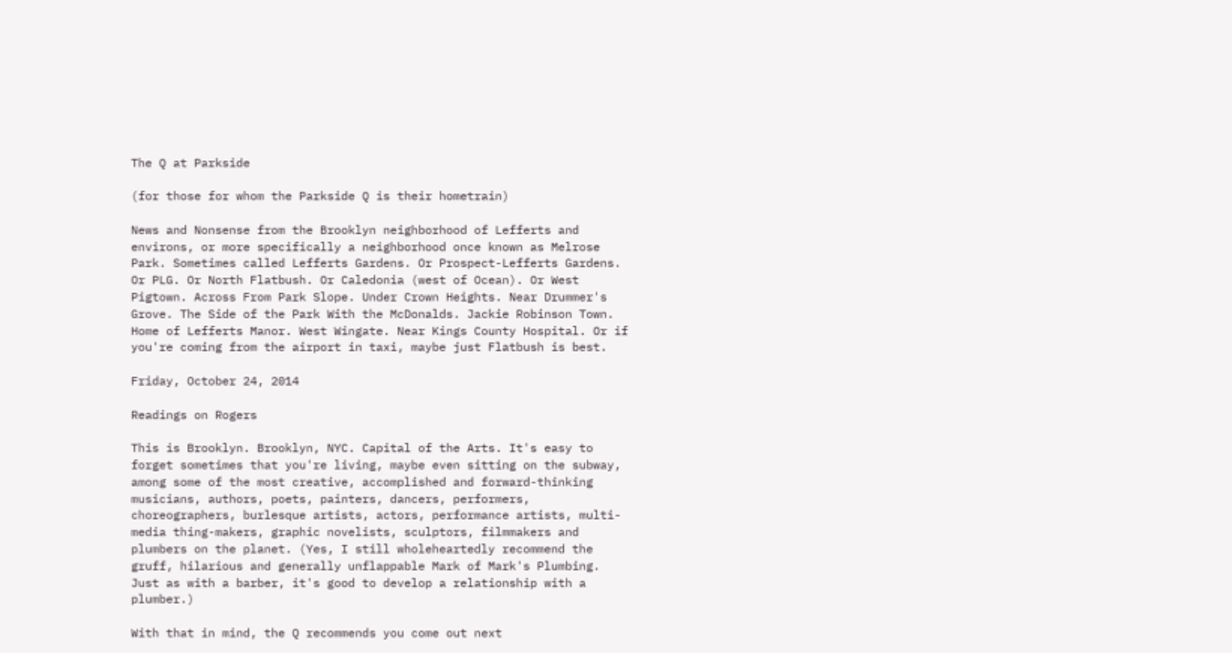The Q at Parkside

(for those for whom the Parkside Q is their hometrain)

News and Nonsense from the Brooklyn neighborhood of Lefferts and environs, or more specifically a neighborhood once known as Melrose Park. Sometimes called Lefferts Gardens. Or Prospect-Lefferts Gardens. Or PLG. Or North Flatbush. Or Caledonia (west of Ocean). Or West Pigtown. Across From Park Slope. Under Crown Heights. Near Drummer's Grove. The Side of the Park With the McDonalds. Jackie Robinson Town. Home of Lefferts Manor. West Wingate. Near Kings County Hospital. Or if you're coming from the airport in taxi, maybe just Flatbush is best.

Friday, October 24, 2014

Readings on Rogers

This is Brooklyn. Brooklyn, NYC. Capital of the Arts. It's easy to forget sometimes that you're living, maybe even sitting on the subway, among some of the most creative, accomplished and forward-thinking musicians, authors, poets, painters, dancers, performers, choreographers, burlesque artists, actors, performance artists, multi-media thing-makers, graphic novelists, sculptors, filmmakers and plumbers on the planet. (Yes, I still wholeheartedly recommend the gruff, hilarious and generally unflappable Mark of Mark's Plumbing. Just as with a barber, it's good to develop a relationship with a plumber.)

With that in mind, the Q recommends you come out next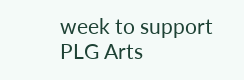week to support PLG Arts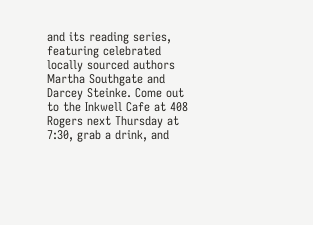and its reading series, featuring celebrated locally sourced authors Martha Southgate and Darcey Steinke. Come out to the Inkwell Cafe at 408 Rogers next Thursday at 7:30, grab a drink, and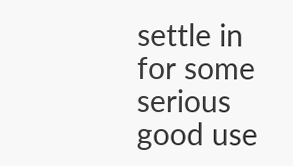settle in for some serious good use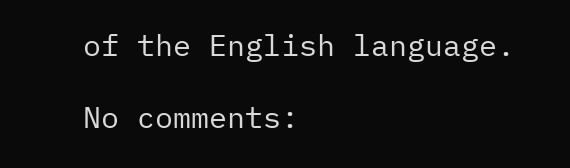of the English language.

No comments: